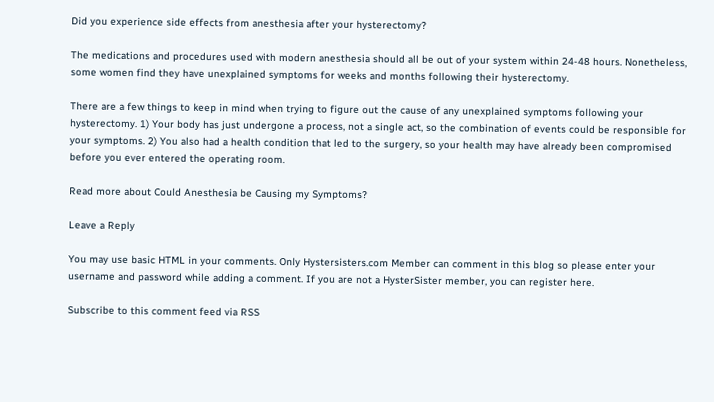Did you experience side effects from anesthesia after your hysterectomy?

The medications and procedures used with modern anesthesia should all be out of your system within 24-48 hours. Nonetheless, some women find they have unexplained symptoms for weeks and months following their hysterectomy.

There are a few things to keep in mind when trying to figure out the cause of any unexplained symptoms following your hysterectomy. 1) Your body has just undergone a process, not a single act, so the combination of events could be responsible for your symptoms. 2) You also had a health condition that led to the surgery, so your health may have already been compromised before you ever entered the operating room.

Read more about Could Anesthesia be Causing my Symptoms?

Leave a Reply

You may use basic HTML in your comments. Only Hystersisters.com Member can comment in this blog so please enter your username and password while adding a comment. If you are not a HysterSister member, you can register here.

Subscribe to this comment feed via RSS